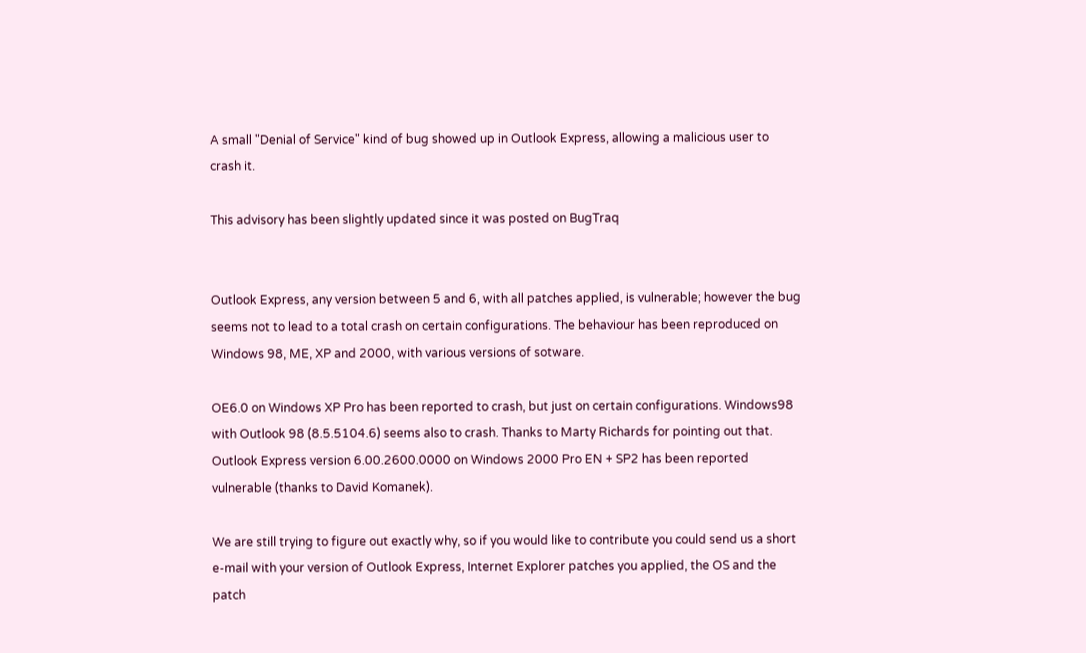A small "Denial of Service" kind of bug showed up in Outlook Express, allowing a malicious user to crash it.

This advisory has been slightly updated since it was posted on BugTraq


Outlook Express, any version between 5 and 6, with all patches applied, is vulnerable; however the bug seems not to lead to a total crash on certain configurations. The behaviour has been reproduced on Windows 98, ME, XP and 2000, with various versions of sotware.

OE6.0 on Windows XP Pro has been reported to crash, but just on certain configurations. Windows98 with Outlook 98 (8.5.5104.6) seems also to crash. Thanks to Marty Richards for pointing out that. Outlook Express version 6.00.2600.0000 on Windows 2000 Pro EN + SP2 has been reported vulnerable (thanks to David Komanek).

We are still trying to figure out exactly why, so if you would like to contribute you could send us a short e-mail with your version of Outlook Express, Internet Explorer patches you applied, the OS and the patch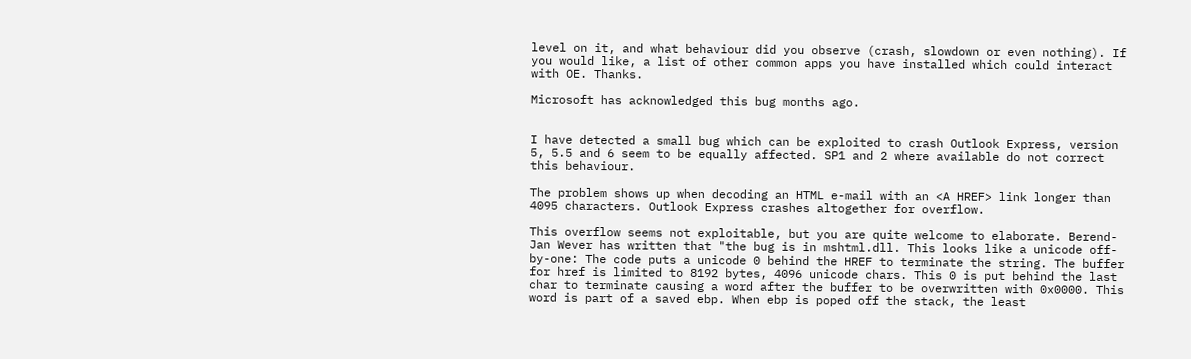level on it, and what behaviour did you observe (crash, slowdown or even nothing). If you would like, a list of other common apps you have installed which could interact with OE. Thanks.

Microsoft has acknowledged this bug months ago.


I have detected a small bug which can be exploited to crash Outlook Express, version 5, 5.5 and 6 seem to be equally affected. SP1 and 2 where available do not correct this behaviour.

The problem shows up when decoding an HTML e-mail with an <A HREF> link longer than 4095 characters. Outlook Express crashes altogether for overflow.

This overflow seems not exploitable, but you are quite welcome to elaborate. Berend-Jan Wever has written that "the bug is in mshtml.dll. This looks like a unicode off-by-one: The code puts a unicode 0 behind the HREF to terminate the string. The buffer for href is limited to 8192 bytes, 4096 unicode chars. This 0 is put behind the last char to terminate causing a word after the buffer to be overwritten with 0x0000. This word is part of a saved ebp. When ebp is poped off the stack, the least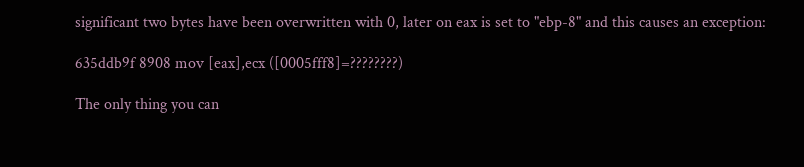significant two bytes have been overwritten with 0, later on eax is set to "ebp-8" and this causes an exception:

635ddb9f 8908 mov [eax],ecx ([0005fff8]=????????)

The only thing you can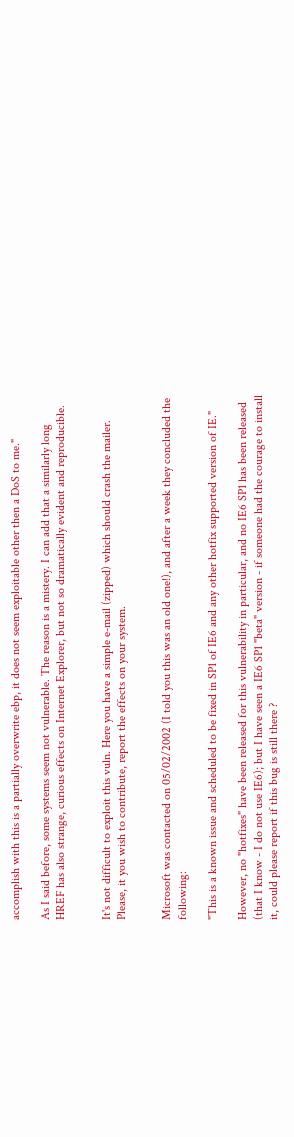accomplish with this is a partially overwrite ebp, it does not seem exploitable other then a DoS to me."

As I said before, some systems seem not vulnerable. The reason is a mistery. I can add that a similarly long HREF has also strange, curious effects on Internet Explorer, but not so dramatically evident and reproducible.


It's not difficult to exploit this vuln. Here you have a simple e-mail (zipped) which should crash the mailer. Please, it you wish to contribute, report the effects on your system.


Microsoft was contacted on 05/02/2002 (I told you this was an old one!), and after a week they concluded the following:

"This is a known issue and scheduled to be fixed in SP1 of IE6 and any other hotfix supported version of IE."

However, no "hotfixes" have been released for this vulnerability in particular, and no IE6 SP1 has been released (that I know - I do not use IE6); but I have seen a IE6 SP1 "beta" version - if someone had the courage to install it, could please report if this bug is still there ?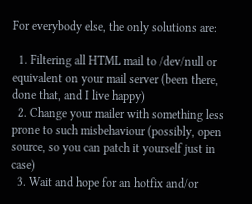For everybody else, the only solutions are:

  1. Filtering all HTML mail to /dev/null or equivalent on your mail server (been there, done that, and I live happy)
  2. Change your mailer with something less prone to such misbehaviour (possibly, open source, so you can patch it yourself just in case)
  3. Wait and hope for an hotfix and/or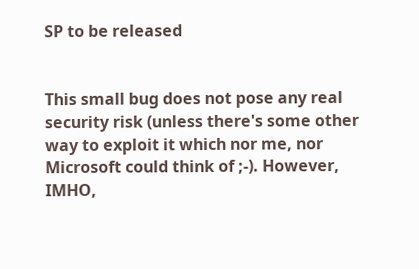SP to be released


This small bug does not pose any real security risk (unless there's some other way to exploit it which nor me, nor Microsoft could think of ;-). However, IMHO,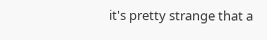it's pretty strange that a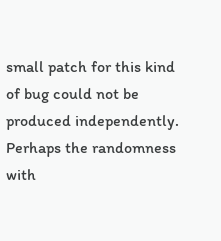small patch for this kind of bug could not be produced independently. Perhaps the randomness with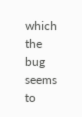which the bug seems to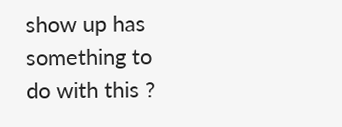show up has something to do with this ?